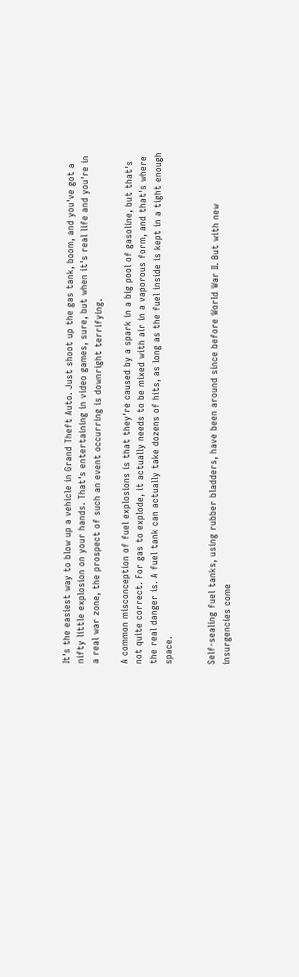It's the easiest way to blow up a vehicle in Grand Theft Auto. Just shoot up the gas tank, boom, and you've got a nifty little explosion on your hands. That's entertaining in video games, sure, but when it's real life and you're in a real war zone, the prospect of such an event occurring is downright terrifying.

A common misconception of fuel explosions is that they're caused by a spark in a big pool of gasoline, but that's not quite correct. For gas to explode, it actually needs to be mixed with air in a vaporous form, and that's where the real danger is. A fuel tank can actually take dozens of hits, as long as the fuel inside is kept in a tight enough space.


Self-sealing fuel tanks, using rubber bladders, have been around since before World War II. But with new insurgencies come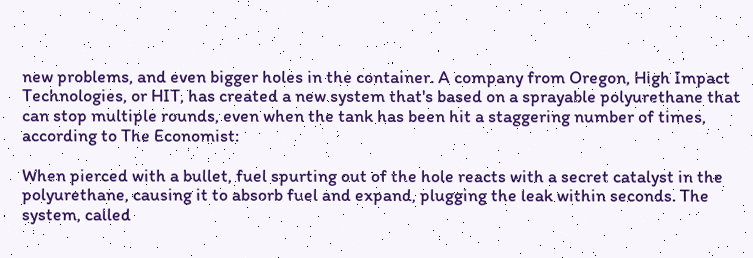new problems, and even bigger holes in the container. A company from Oregon, High Impact Technologies, or HIT, has created a new system that's based on a sprayable polyurethane that can stop multiple rounds, even when the tank has been hit a staggering number of times, according to The Economist:

When pierced with a bullet, fuel spurting out of the hole reacts with a secret catalyst in the polyurethane, causing it to absorb fuel and expand, plugging the leak within seconds. The system, called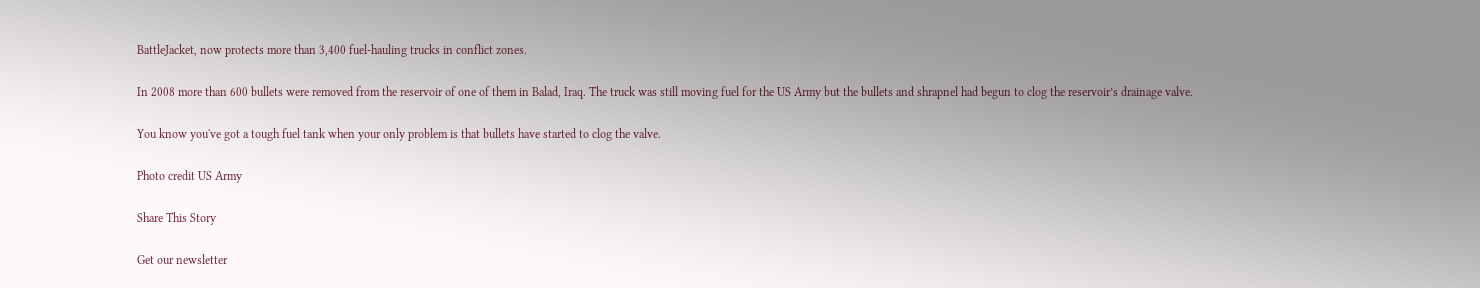BattleJacket, now protects more than 3,400 fuel-hauling trucks in conflict zones.

In 2008 more than 600 bullets were removed from the reservoir of one of them in Balad, Iraq. The truck was still moving fuel for the US Army but the bullets and shrapnel had begun to clog the reservoir’s drainage valve.

You know you've got a tough fuel tank when your only problem is that bullets have started to clog the valve.

Photo credit US Army

Share This Story

Get our newsletter